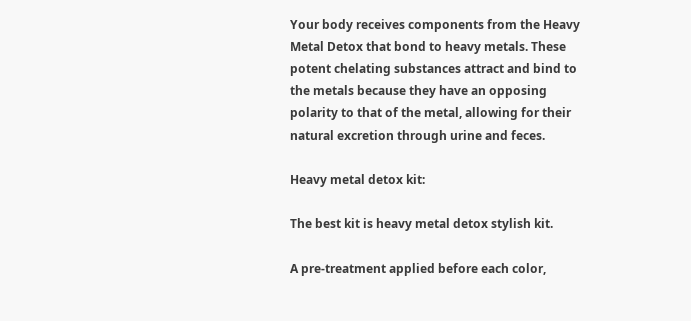Your body receives components from the Heavy Metal Detox that bond to heavy metals. These potent chelating substances attract and bind to the metals because they have an opposing polarity to that of the metal, allowing for their natural excretion through urine and feces.

Heavy metal detox kit:

The best kit is heavy metal detox stylish kit.

A pre-treatment applied before each color,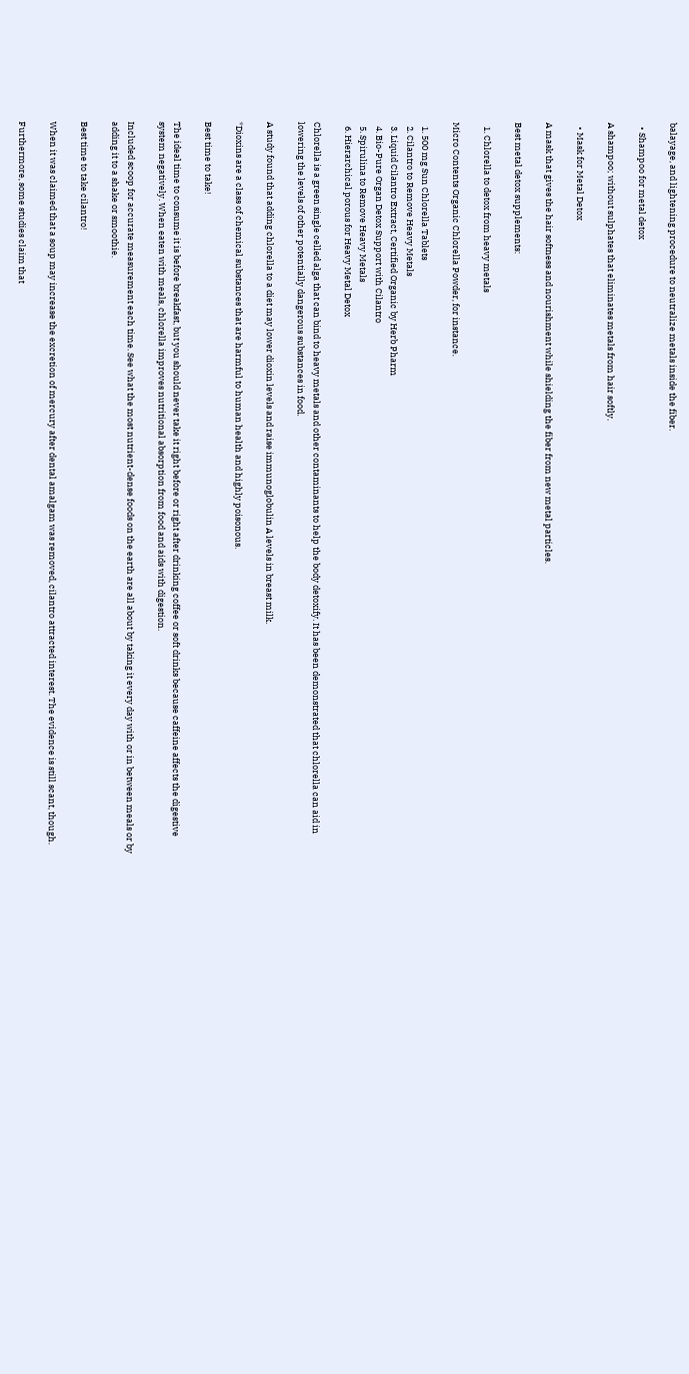balayage, and lightening procedure to neutralize metals inside the fiber.

  • Shampoo for metal detox

A shampoo; without sulphates that eliminates metals from hair softly.

  • Mask for Metal Detox

A mask that gives the hair softness and nourishment while shielding the fiber from new metal particles.

Best metal detox supplements:

  1. Chlorella to detox from heavy metals

Micro Contents Organic Chlorella Powder, for instance.

  1. 500 mg Sun Chlorella Tablets
  2. Cilantro to Remove Heavy Metals
  3. Liquid Cilantro Extract, Certified Organic by Herb Pharm
  4. Bio-Pure Organ Detox Support with Cilantro
  5. Spirulina to Remove Heavy Metals
  6. Hierarchical porous for Heavy Metal Detox

Chlorella is a green single celled alga that can bind to heavy metals and other contaminants to help the body detoxify. It has been demonstrated that chlorella can aid in lowering the levels of other potentially dangerous substances in food.

A study found that adding chlorella to a diet may lower dioxin levels and raise immunoglobulin A levels in breast milk.

*Dioxins are a class of chemical substances that are harmful to human health and highly poisonous.

Best time to take!

The ideal time to consume it is before breakfast, but you should never take it right before or right after drinking coffee or soft drinks because caffeine affects the digestive system negatively. When eaten with meals, chlorella improves nutritional absorption from food and aids with digestion.

Included scoop for accurate measurement each time. See what the most nutrient-dense foods on the earth are all about by taking it every day with or in between meals or by adding it to a shake or smoothie.

Best time to take cilantro!

When it was claimed that a soup may increase the excretion of mercury after dental amalgam was removed, cilantro attracted interest. The evidence is still scant, though.

Furthermore, some studies claim that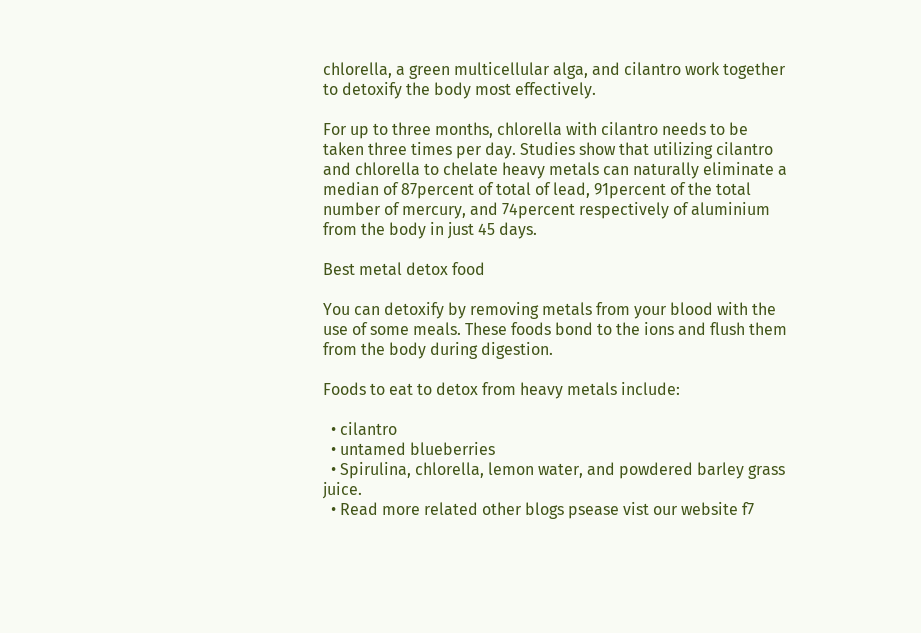chlorella, a green multicellular alga, and cilantro work together to detoxify the body most effectively.

For up to three months, chlorella with cilantro needs to be taken three times per day. Studies show that utilizing cilantro and chlorella to chelate heavy metals can naturally eliminate a median of 87percent of total of lead, 91percent of the total number of mercury, and 74percent respectively of aluminium from the body in just 45 days.

Best metal detox food

You can detoxify by removing metals from your blood with the use of some meals. These foods bond to the ions and flush them from the body during digestion.

Foods to eat to detox from heavy metals include:

  • cilantro
  • untamed blueberries
  • Spirulina, chlorella, lemon water, and powdered barley grass juice.
  • Read more related other blogs psease vist our website f7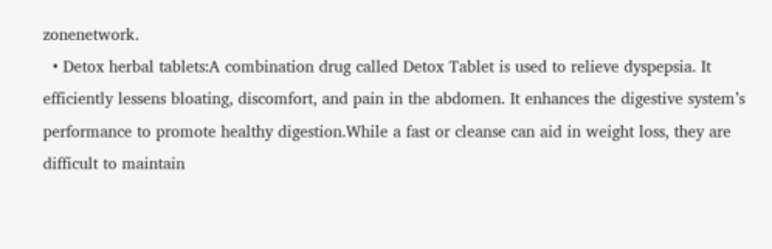zonenetwork.
  • Detox herbal tablets:A combination drug called Detox Tablet is used to relieve dyspepsia. It efficiently lessens bloating, discomfort, and pain in the abdomen. It enhances the digestive system’s performance to promote healthy digestion.While a fast or cleanse can aid in weight loss, they are difficult to maintain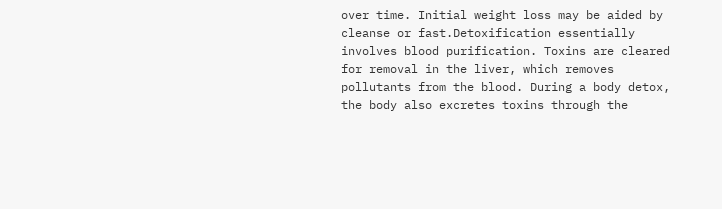over time. Initial weight loss may be aided by cleanse or fast.Detoxification essentially involves blood purification. Toxins are cleared for removal in the liver, which removes pollutants from the blood. During a body detox, the body also excretes toxins through the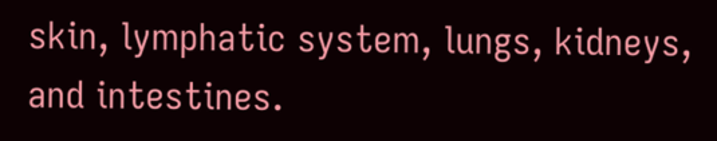skin, lymphatic system, lungs, kidneys, and intestines.